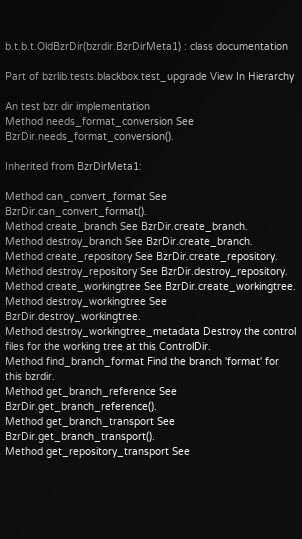b.t.b.t.OldBzrDir(bzrdir.BzrDirMeta1) : class documentation

Part of bzrlib.tests.blackbox.test_upgrade View In Hierarchy

An test bzr dir implementation
Method needs_format_conversion See BzrDir.needs_format_conversion().

Inherited from BzrDirMeta1:

Method can_convert_format See BzrDir.can_convert_format().
Method create_branch See BzrDir.create_branch.
Method destroy_branch See BzrDir.create_branch.
Method create_repository See BzrDir.create_repository.
Method destroy_repository See BzrDir.destroy_repository.
Method create_workingtree See BzrDir.create_workingtree.
Method destroy_workingtree See BzrDir.destroy_workingtree.
Method destroy_workingtree_metadata Destroy the control files for the working tree at this ControlDir.
Method find_branch_format Find the branch 'format' for this bzrdir.
Method get_branch_reference See BzrDir.get_branch_reference().
Method get_branch_transport See BzrDir.get_branch_transport().
Method get_repository_transport See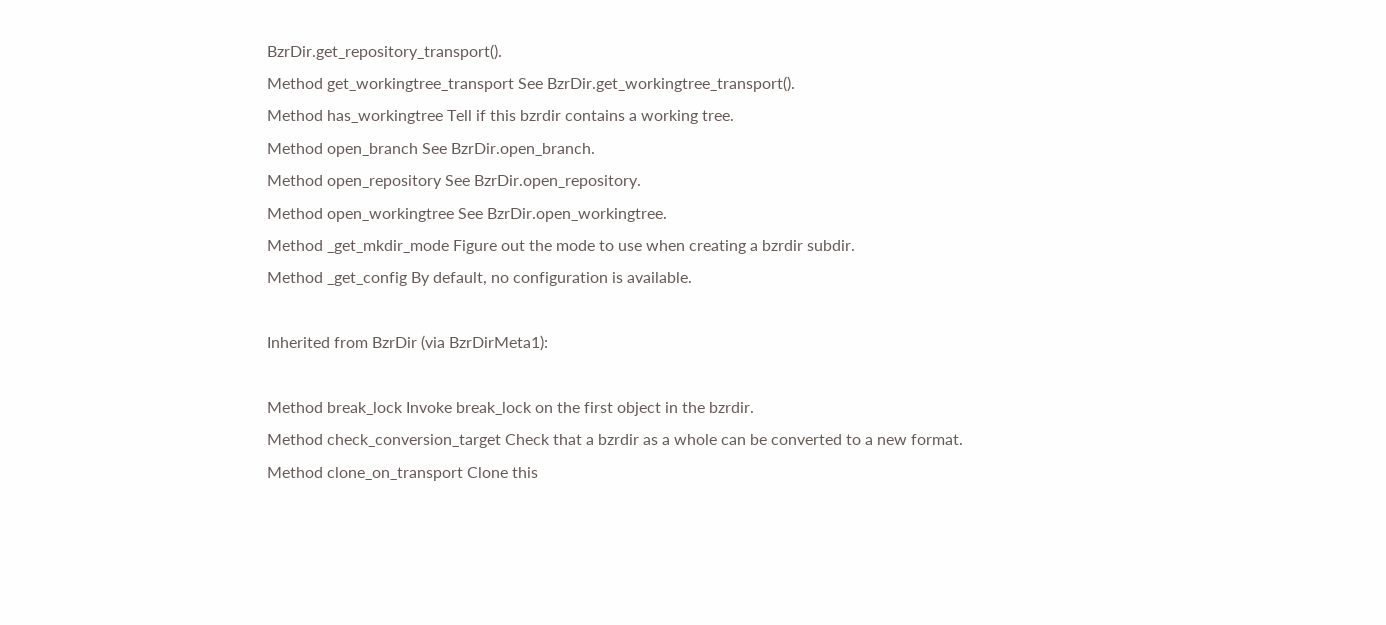BzrDir.get_repository_transport().
Method get_workingtree_transport See BzrDir.get_workingtree_transport().
Method has_workingtree Tell if this bzrdir contains a working tree.
Method open_branch See BzrDir.open_branch.
Method open_repository See BzrDir.open_repository.
Method open_workingtree See BzrDir.open_workingtree.
Method _get_mkdir_mode Figure out the mode to use when creating a bzrdir subdir.
Method _get_config By default, no configuration is available.

Inherited from BzrDir (via BzrDirMeta1):

Method break_lock Invoke break_lock on the first object in the bzrdir.
Method check_conversion_target Check that a bzrdir as a whole can be converted to a new format.
Method clone_on_transport Clone this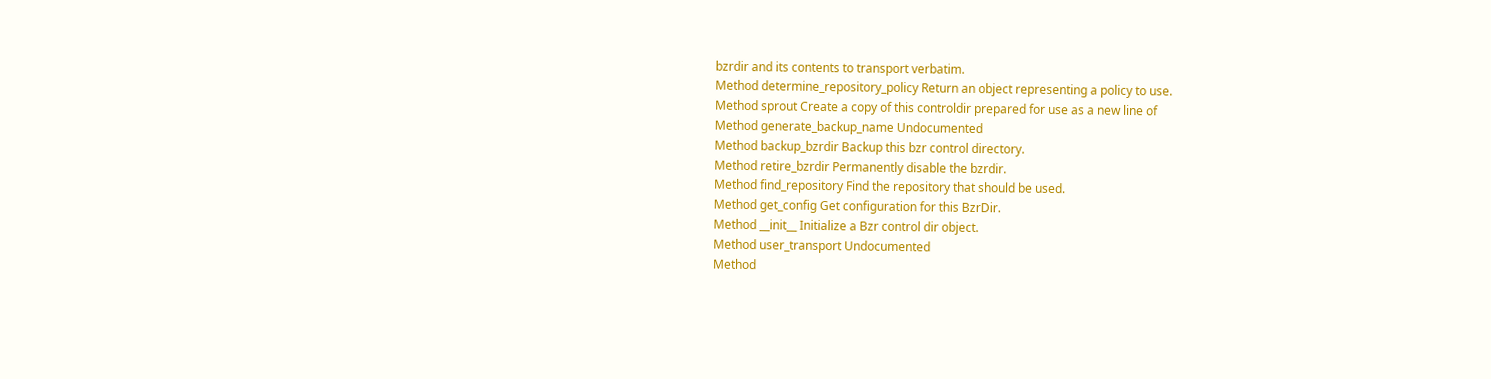bzrdir and its contents to transport verbatim.
Method determine_repository_policy Return an object representing a policy to use.
Method sprout Create a copy of this controldir prepared for use as a new line of
Method generate_backup_name Undocumented
Method backup_bzrdir Backup this bzr control directory.
Method retire_bzrdir Permanently disable the bzrdir.
Method find_repository Find the repository that should be used.
Method get_config Get configuration for this BzrDir.
Method __init__ Initialize a Bzr control dir object.
Method user_transport Undocumented
Method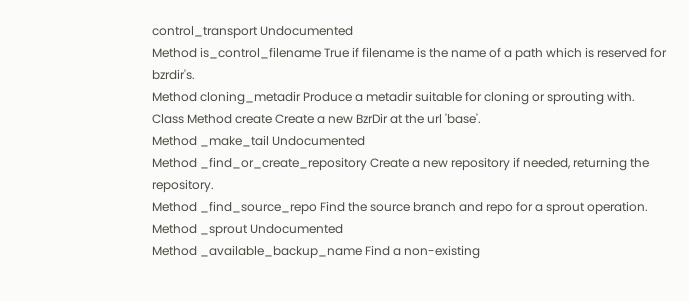control_transport Undocumented
Method is_control_filename True if filename is the name of a path which is reserved for bzrdir's.
Method cloning_metadir Produce a metadir suitable for cloning or sprouting with.
Class Method create Create a new BzrDir at the url 'base'.
Method _make_tail Undocumented
Method _find_or_create_repository Create a new repository if needed, returning the repository.
Method _find_source_repo Find the source branch and repo for a sprout operation.
Method _sprout Undocumented
Method _available_backup_name Find a non-existing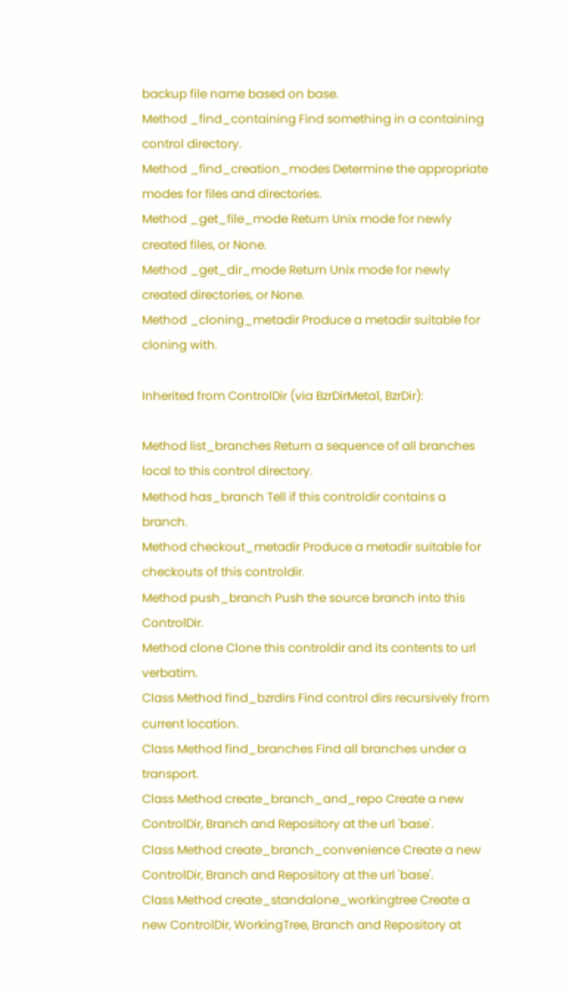backup file name based on base.
Method _find_containing Find something in a containing control directory.
Method _find_creation_modes Determine the appropriate modes for files and directories.
Method _get_file_mode Return Unix mode for newly created files, or None.
Method _get_dir_mode Return Unix mode for newly created directories, or None.
Method _cloning_metadir Produce a metadir suitable for cloning with.

Inherited from ControlDir (via BzrDirMeta1, BzrDir):

Method list_branches Return a sequence of all branches local to this control directory.
Method has_branch Tell if this controldir contains a branch.
Method checkout_metadir Produce a metadir suitable for checkouts of this controldir.
Method push_branch Push the source branch into this ControlDir.
Method clone Clone this controldir and its contents to url verbatim.
Class Method find_bzrdirs Find control dirs recursively from current location.
Class Method find_branches Find all branches under a transport.
Class Method create_branch_and_repo Create a new ControlDir, Branch and Repository at the url 'base'.
Class Method create_branch_convenience Create a new ControlDir, Branch and Repository at the url 'base'.
Class Method create_standalone_workingtree Create a new ControlDir, WorkingTree, Branch and Repository at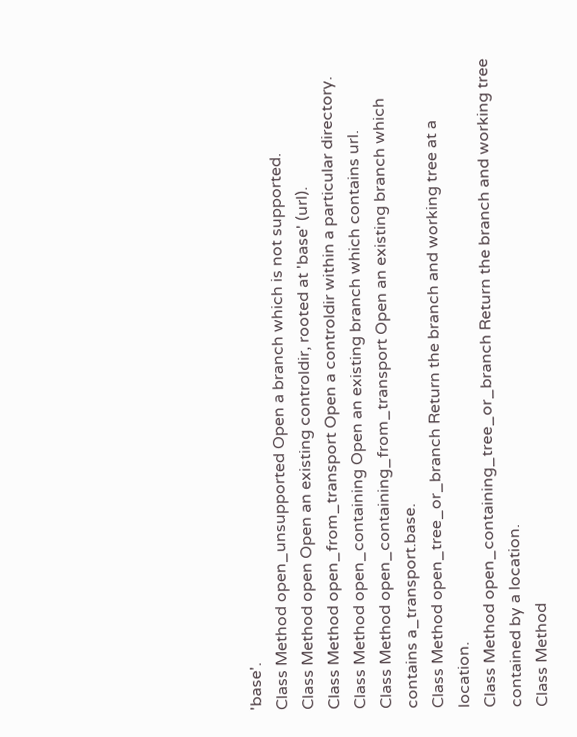'base'.
Class Method open_unsupported Open a branch which is not supported.
Class Method open Open an existing controldir, rooted at 'base' (url).
Class Method open_from_transport Open a controldir within a particular directory.
Class Method open_containing Open an existing branch which contains url.
Class Method open_containing_from_transport Open an existing branch which contains a_transport.base.
Class Method open_tree_or_branch Return the branch and working tree at a location.
Class Method open_containing_tree_or_branch Return the branch and working tree contained by a location.
Class Method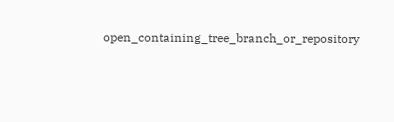open_containing_tree_branch_or_repository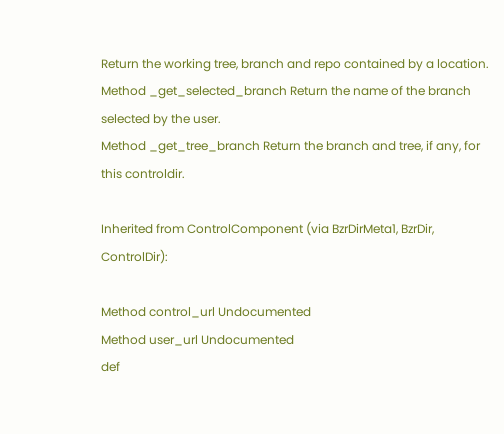Return the working tree, branch and repo contained by a location.
Method _get_selected_branch Return the name of the branch selected by the user.
Method _get_tree_branch Return the branch and tree, if any, for this controldir.

Inherited from ControlComponent (via BzrDirMeta1, BzrDir, ControlDir):

Method control_url Undocumented
Method user_url Undocumented
def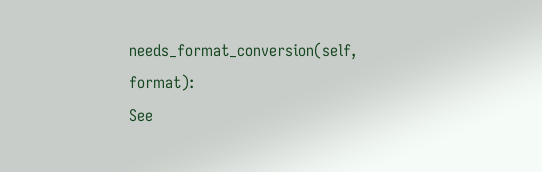needs_format_conversion(self, format):
See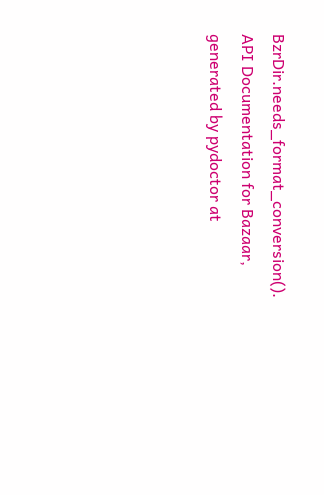BzrDir.needs_format_conversion().
API Documentation for Bazaar, generated by pydoctor at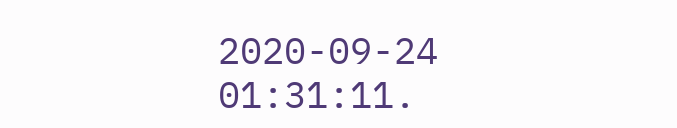2020-09-24 01:31:11.